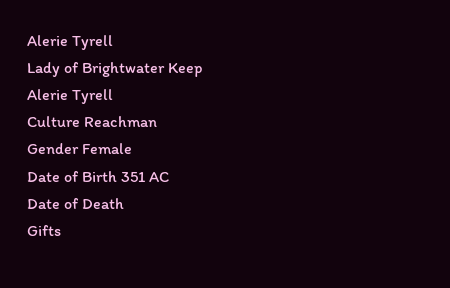Alerie Tyrell
Lady of Brightwater Keep
Alerie Tyrell
Culture Reachman
Gender Female
Date of Birth 351 AC
Date of Death
Gifts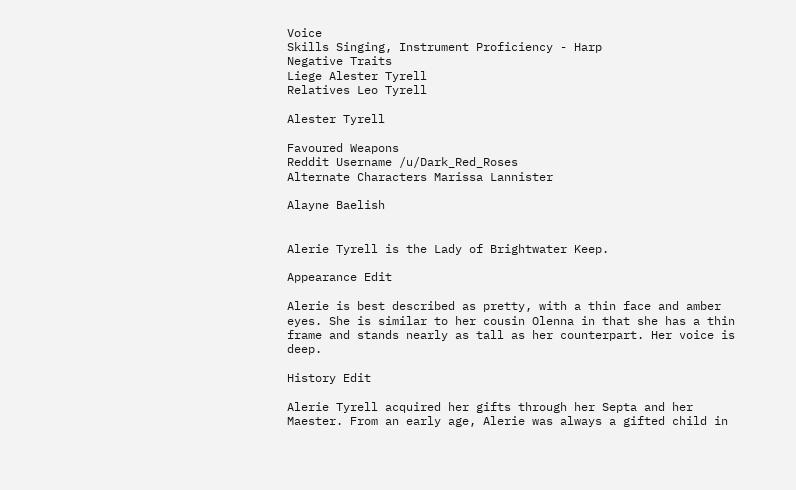Voice
Skills Singing, Instrument Proficiency - Harp
Negative Traits
Liege Alester Tyrell
Relatives Leo Tyrell

Alester Tyrell

Favoured Weapons
Reddit Username /u/Dark_Red_Roses
Alternate Characters Marissa Lannister

Alayne Baelish


Alerie Tyrell is the Lady of Brightwater Keep.

Appearance Edit

Alerie is best described as pretty, with a thin face and amber eyes. She is similar to her cousin Olenna in that she has a thin frame and stands nearly as tall as her counterpart. Her voice is deep.

History Edit

Alerie Tyrell acquired her gifts through her Septa and her Maester. From an early age, Alerie was always a gifted child in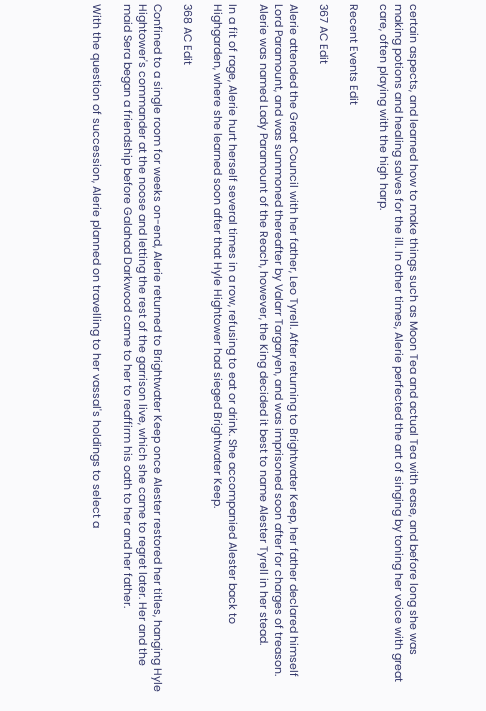certain aspects, and learned how to make things such as Moon Tea and actual Tea with ease, and before long she was making potions and healing salves for the ill. In other times, Alerie perfected the art of singing by toning her voice with great care, often playing with the high harp.

Recent Events Edit

367 AC Edit

Alerie attended the Great Council with her father, Leo Tyrell. After returning to Brightwater Keep, her father declared himself Lord Paramount, and was summoned thereafter by Valarr Targaryen, and was imprisoned soon after for charges of treason. Alerie was named Lady Paramount of the Reach, however, the King decided it best to name Alester Tyrell in her stead.

In a fit of rage, Alerie hurt herself several times in a row, refusing to eat or drink. She accompanied Alester back to Highgarden, where she learned soon after that Hyle Hightower had sieged Brightwater Keep.

368 AC Edit

Confined to a single room for weeks on-end, Alerie returned to Brightwater Keep once Alester restored her titles, hanging Hyle Hightower's commander at the noose and letting the rest of the garrison live, which she came to regret later. Her and the maid Sera began a friendship before Galahad Darkwood came to her to reaffirm his oath to her and her father.

With the question of succession, Alerie planned on travelling to her vassal's holdings to select a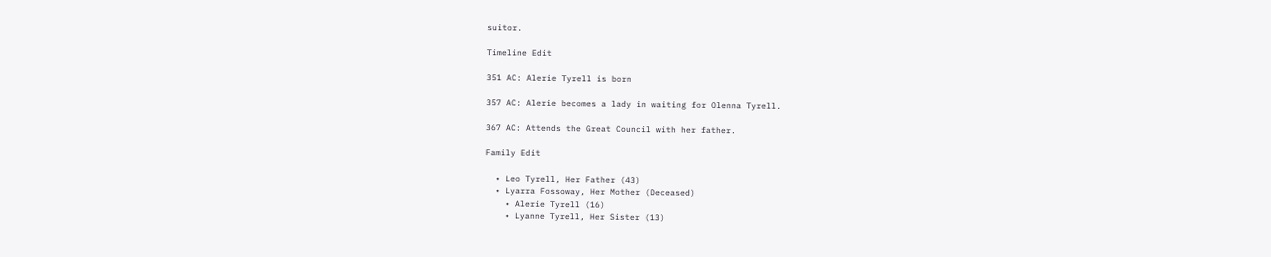suitor.

Timeline Edit

351 AC: Alerie Tyrell is born

357 AC: Alerie becomes a lady in waiting for Olenna Tyrell.

367 AC: Attends the Great Council with her father.

Family Edit

  • Leo Tyrell, Her Father (43)
  • Lyarra Fossoway, Her Mother (Deceased)
    • Alerie Tyrell (16)
    • Lyanne Tyrell, Her Sister (13)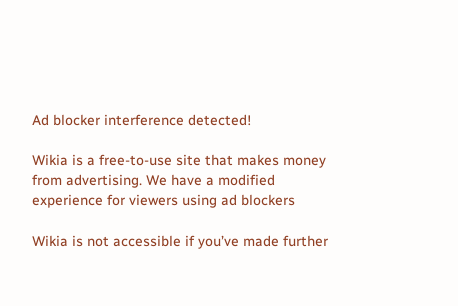Ad blocker interference detected!

Wikia is a free-to-use site that makes money from advertising. We have a modified experience for viewers using ad blockers

Wikia is not accessible if you’ve made further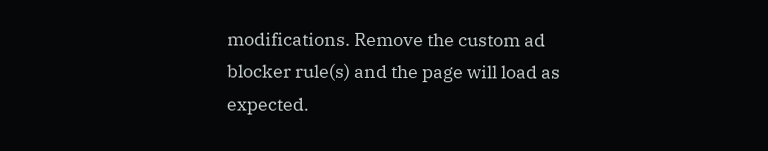modifications. Remove the custom ad blocker rule(s) and the page will load as expected.